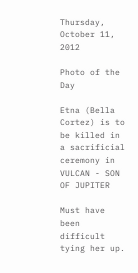Thursday, October 11, 2012

Photo of the Day

Etna (Bella Cortez) is to be killed in a sacrificial ceremony in VULCAN - SON OF JUPITER

Must have been difficult tying her up.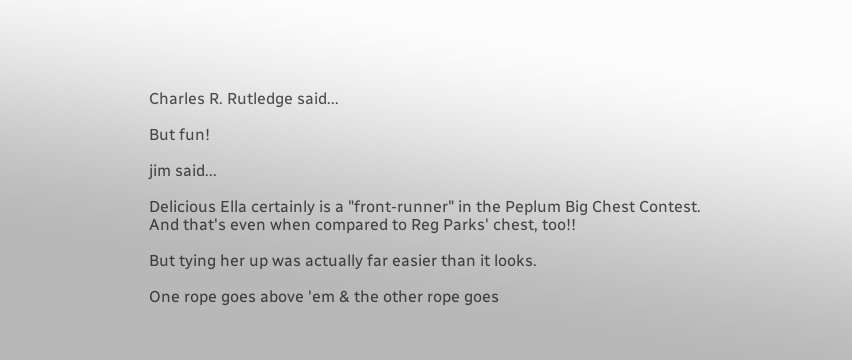Charles R. Rutledge said...

But fun!

jim said...

Delicious Ella certainly is a "front-runner" in the Peplum Big Chest Contest.
And that's even when compared to Reg Parks' chest, too!!

But tying her up was actually far easier than it looks.

One rope goes above 'em & the other rope goes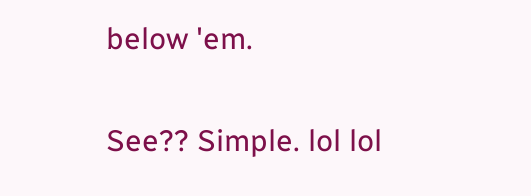below 'em.

See?? Simple. lol lol